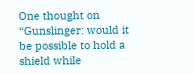One thought on “Gunslinger: would it be possible to hold a shield while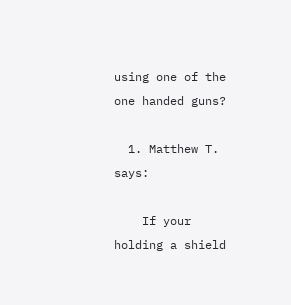using one of the one handed guns?

  1. Matthew T. says:

    If your holding a shield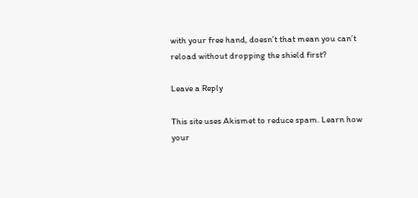with your free hand, doesn’t that mean you can’t reload without dropping the shield first?

Leave a Reply

This site uses Akismet to reduce spam. Learn how your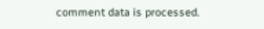comment data is processed.